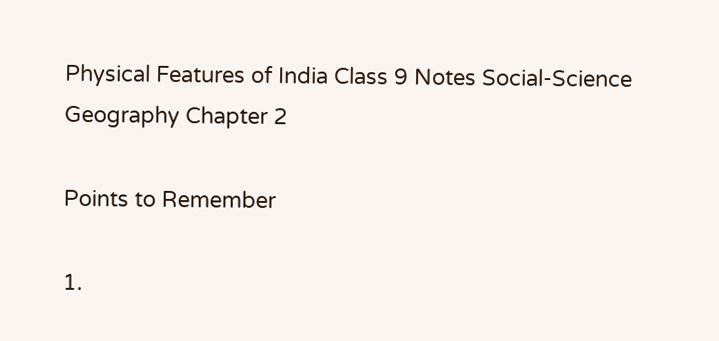Physical Features of India Class 9 Notes Social-Science Geography Chapter 2

Points to Remember

1.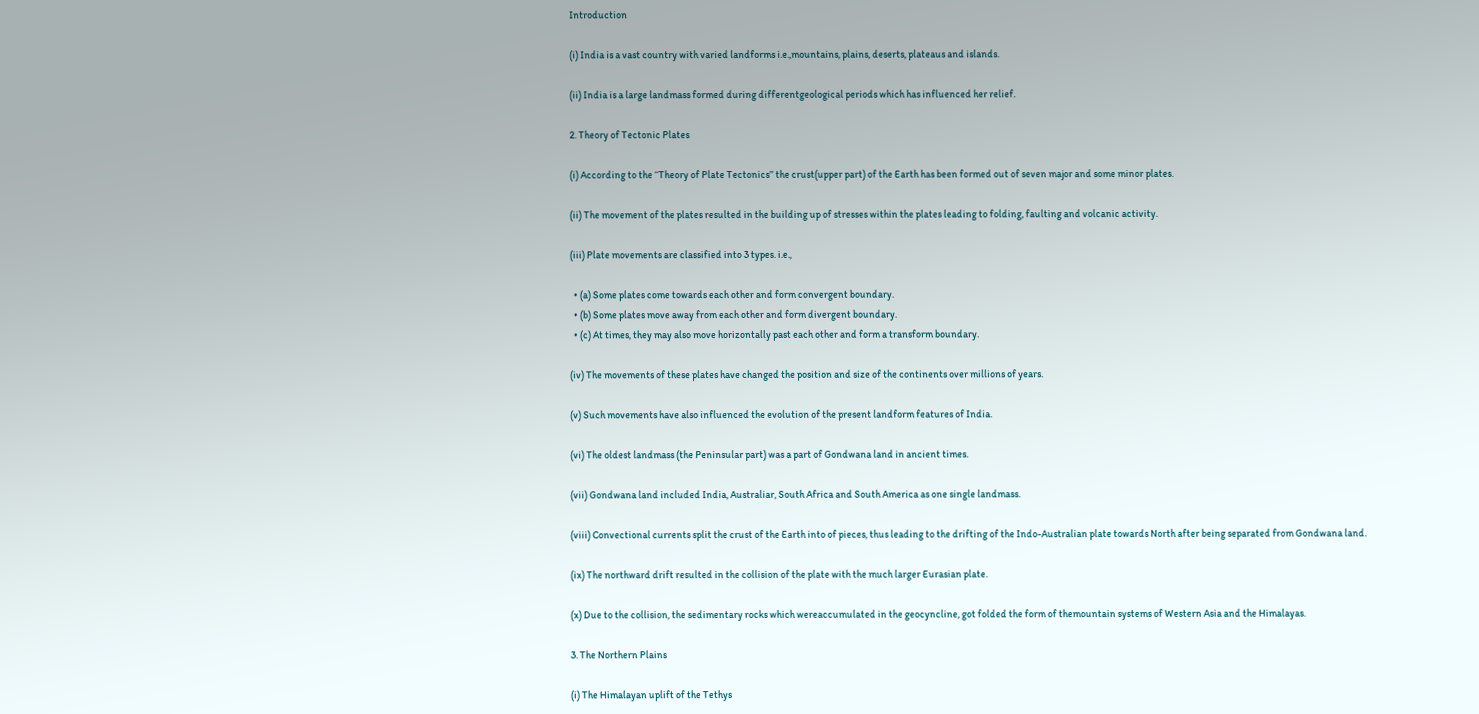Introduction

(i) India is a vast country with varied landforms i.e.,mountains, plains, deserts, plateaus and islands.

(ii) India is a large landmass formed during differentgeological periods which has influenced her relief.

2. Theory of Tectonic Plates

(i) According to the ‘‘Theory of Plate Tectonics’’ the crust(upper part) of the Earth has been formed out of seven major and some minor plates.

(ii) The movement of the plates resulted in the building up of stresses within the plates leading to folding, faulting and volcanic activity.

(iii) Plate movements are classified into 3 types. i.e.,

  • (a) Some plates come towards each other and form convergent boundary.
  • (b) Some plates move away from each other and form divergent boundary.
  • (c) At times, they may also move horizontally past each other and form a transform boundary.

(iv) The movements of these plates have changed the position and size of the continents over millions of years.

(v) Such movements have also influenced the evolution of the present landform features of India.

(vi) The oldest landmass (the Peninsular part) was a part of Gondwana land in ancient times.

(vii) Gondwana land included India, Australiar, South Africa and South America as one single landmass.

(viii) Convectional currents split the crust of the Earth into of pieces, thus leading to the drifting of the Indo-Australian plate towards North after being separated from Gondwana land.

(ix) The northward drift resulted in the collision of the plate with the much larger Eurasian plate.

(x) Due to the collision, the sedimentary rocks which wereaccumulated in the geocyncline, got folded the form of themountain systems of Western Asia and the Himalayas.

3. The Northern Plains

(i) The Himalayan uplift of the Tethys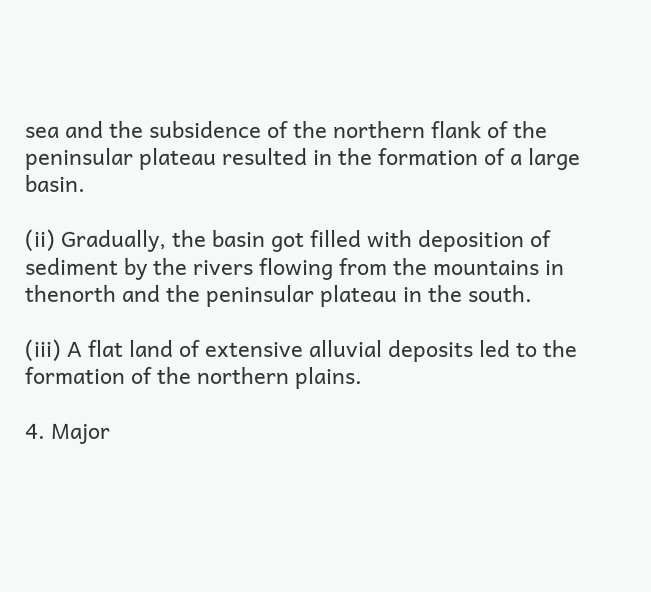sea and the subsidence of the northern flank of the peninsular plateau resulted in the formation of a large basin.

(ii) Gradually, the basin got filled with deposition of sediment by the rivers flowing from the mountains in thenorth and the peninsular plateau in the south.

(iii) A flat land of extensive alluvial deposits led to the formation of the northern plains.

4. Major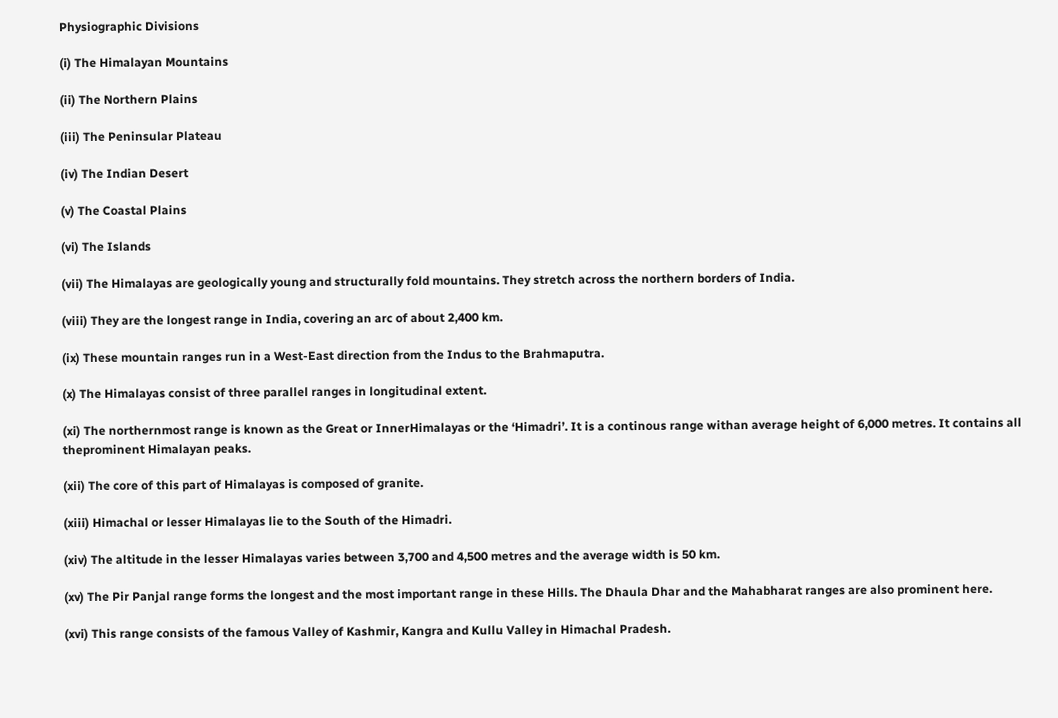Physiographic Divisions

(i) The Himalayan Mountains

(ii) The Northern Plains

(iii) The Peninsular Plateau

(iv) The Indian Desert

(v) The Coastal Plains

(vi) The Islands

(vii) The Himalayas are geologically young and structurally fold mountains. They stretch across the northern borders of India.

(viii) They are the longest range in India, covering an arc of about 2,400 km.

(ix) These mountain ranges run in a West-East direction from the Indus to the Brahmaputra.

(x) The Himalayas consist of three parallel ranges in longitudinal extent.

(xi) The northernmost range is known as the Great or InnerHimalayas or the ‘Himadri’. It is a continous range withan average height of 6,000 metres. It contains all theprominent Himalayan peaks.

(xii) The core of this part of Himalayas is composed of granite.

(xiii) Himachal or lesser Himalayas lie to the South of the Himadri.

(xiv) The altitude in the lesser Himalayas varies between 3,700 and 4,500 metres and the average width is 50 km.

(xv) The Pir Panjal range forms the longest and the most important range in these Hills. The Dhaula Dhar and the Mahabharat ranges are also prominent here.

(xvi) This range consists of the famous Valley of Kashmir, Kangra and Kullu Valley in Himachal Pradesh.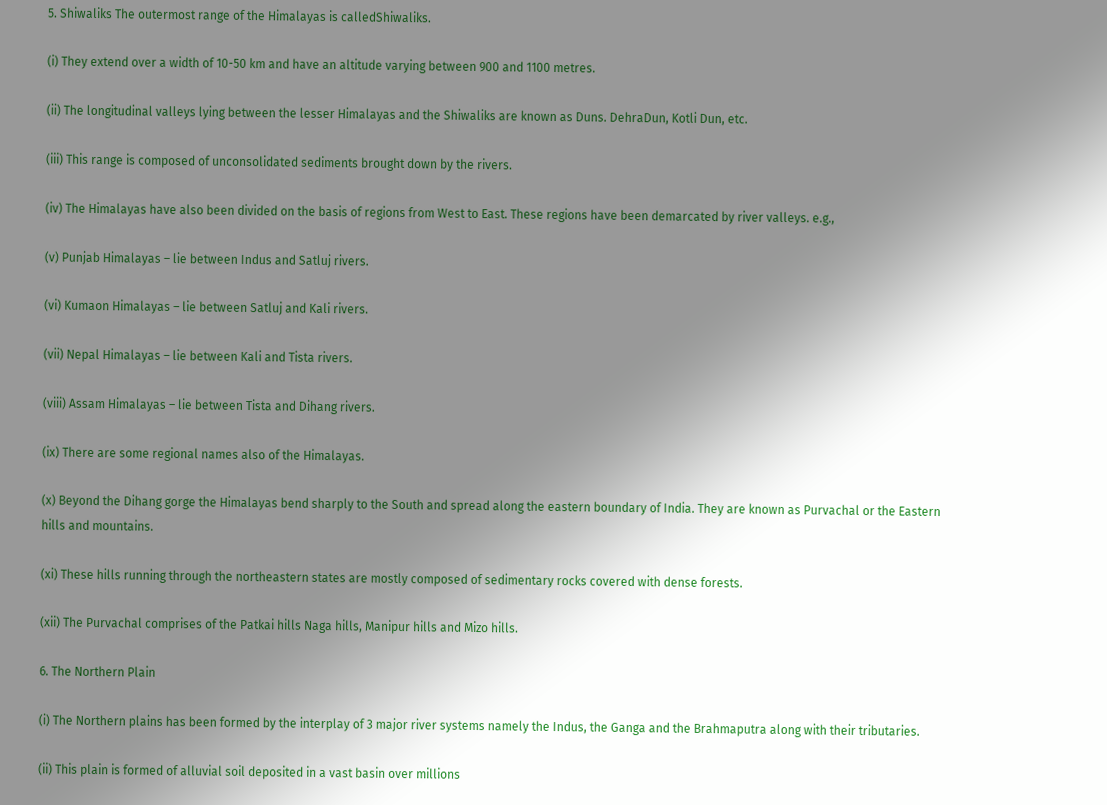5. Shiwaliks The outermost range of the Himalayas is calledShiwaliks.

(i) They extend over a width of 10-50 km and have an altitude varying between 900 and 1100 metres.

(ii) The longitudinal valleys lying between the lesser Himalayas and the Shiwaliks are known as Duns. DehraDun, Kotli Dun, etc.

(iii) This range is composed of unconsolidated sediments brought down by the rivers.

(iv) The Himalayas have also been divided on the basis of regions from West to East. These regions have been demarcated by river valleys. e.g.,

(v) Punjab Himalayas – lie between Indus and Satluj rivers.

(vi) Kumaon Himalayas – lie between Satluj and Kali rivers.

(vii) Nepal Himalayas – lie between Kali and Tista rivers.

(viii) Assam Himalayas – lie between Tista and Dihang rivers.

(ix) There are some regional names also of the Himalayas.

(x) Beyond the Dihang gorge the Himalayas bend sharply to the South and spread along the eastern boundary of India. They are known as Purvachal or the Eastern hills and mountains.

(xi) These hills running through the northeastern states are mostly composed of sedimentary rocks covered with dense forests.

(xii) The Purvachal comprises of the Patkai hills Naga hills, Manipur hills and Mizo hills.

6. The Northern Plain

(i) The Northern plains has been formed by the interplay of 3 major river systems namely the Indus, the Ganga and the Brahmaputra along with their tributaries.

(ii) This plain is formed of alluvial soil deposited in a vast basin over millions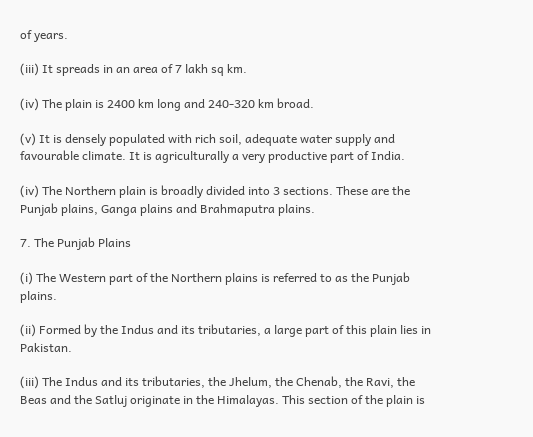of years.

(iii) It spreads in an area of 7 lakh sq km.

(iv) The plain is 2400 km long and 240-320 km broad.

(v) It is densely populated with rich soil, adequate water supply and favourable climate. It is agriculturally a very productive part of India.

(iv) The Northern plain is broadly divided into 3 sections. These are the Punjab plains, Ganga plains and Brahmaputra plains.

7. The Punjab Plains

(i) The Western part of the Northern plains is referred to as the Punjab plains.

(ii) Formed by the Indus and its tributaries, a large part of this plain lies in Pakistan.

(iii) The Indus and its tributaries, the Jhelum, the Chenab, the Ravi, the Beas and the Satluj originate in the Himalayas. This section of the plain is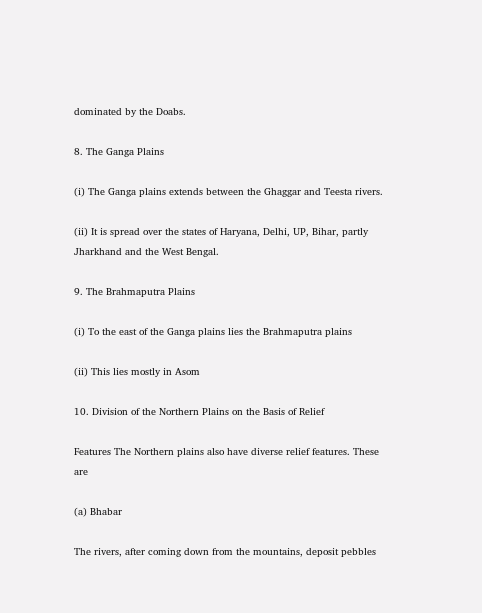dominated by the Doabs.

8. The Ganga Plains

(i) The Ganga plains extends between the Ghaggar and Teesta rivers.

(ii) It is spread over the states of Haryana, Delhi, UP, Bihar, partly Jharkhand and the West Bengal.

9. The Brahmaputra Plains

(i) To the east of the Ganga plains lies the Brahmaputra plains

(ii) This lies mostly in Asom

10. Division of the Northern Plains on the Basis of Relief

Features The Northern plains also have diverse relief features. These are

(a) Bhabar

The rivers, after coming down from the mountains, deposit pebbles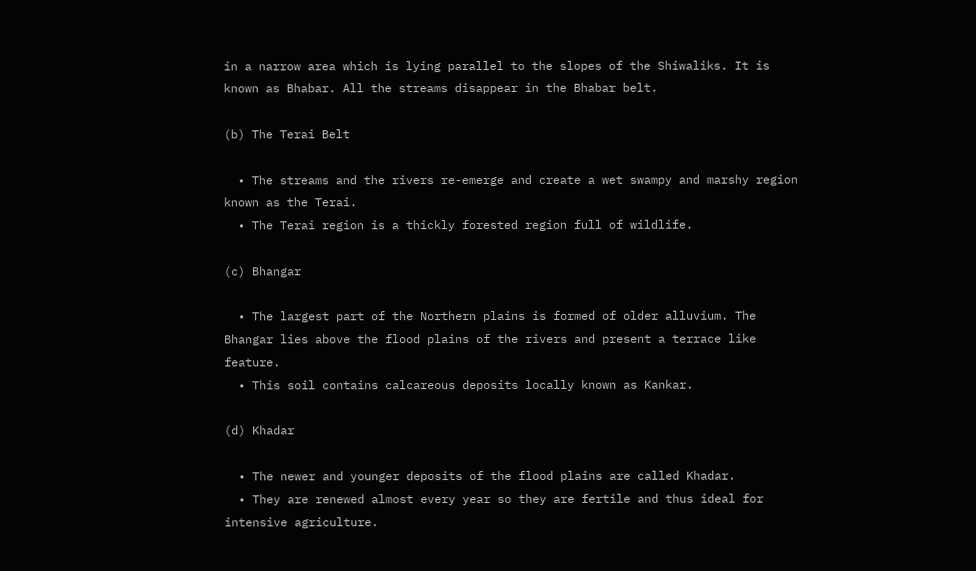in a narrow area which is lying parallel to the slopes of the Shiwaliks. It is known as Bhabar. All the streams disappear in the Bhabar belt.

(b) The Terai Belt

  • The streams and the rivers re-emerge and create a wet swampy and marshy region known as the Terai.
  • The Terai region is a thickly forested region full of wildlife.

(c) Bhangar

  • The largest part of the Northern plains is formed of older alluvium. The Bhangar lies above the flood plains of the rivers and present a terrace like feature.
  • This soil contains calcareous deposits locally known as Kankar.

(d) Khadar

  • The newer and younger deposits of the flood plains are called Khadar.
  • They are renewed almost every year so they are fertile and thus ideal for intensive agriculture.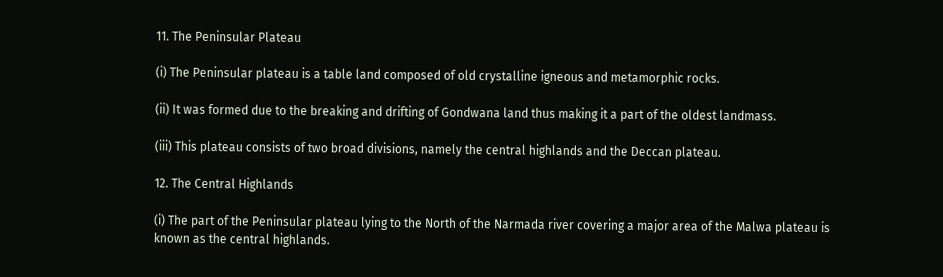11. The Peninsular Plateau

(i) The Peninsular plateau is a table land composed of old crystalline igneous and metamorphic rocks.

(ii) It was formed due to the breaking and drifting of Gondwana land thus making it a part of the oldest landmass.

(iii) This plateau consists of two broad divisions, namely the central highlands and the Deccan plateau.

12. The Central Highlands

(i) The part of the Peninsular plateau lying to the North of the Narmada river covering a major area of the Malwa plateau is known as the central highlands.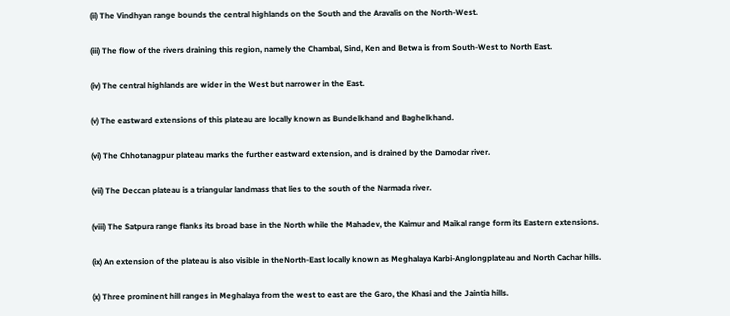(ii) The Vindhyan range bounds the central highlands on the South and the Aravalis on the North-West.

(iii) The flow of the rivers draining this region, namely the Chambal, Sind, Ken and Betwa is from South-West to North East.

(iv) The central highlands are wider in the West but narrower in the East.

(v) The eastward extensions of this plateau are locally known as Bundelkhand and Baghelkhand.

(vi) The Chhotanagpur plateau marks the further eastward extension, and is drained by the Damodar river.

(vii) The Deccan plateau is a triangular landmass that lies to the south of the Narmada river.

(viii) The Satpura range flanks its broad base in the North while the Mahadev, the Kaimur and Maikal range form its Eastern extensions.

(ix) An extension of the plateau is also visible in theNorth-East locally known as Meghalaya Karbi-Anglongplateau and North Cachar hills.

(x) Three prominent hill ranges in Meghalaya from the west to east are the Garo, the Khasi and the Jaintia hills.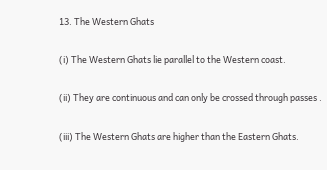13. The Western Ghats

(i) The Western Ghats lie parallel to the Western coast.

(ii) They are continuous and can only be crossed through passes .

(iii) The Western Ghats are higher than the Eastern Ghats.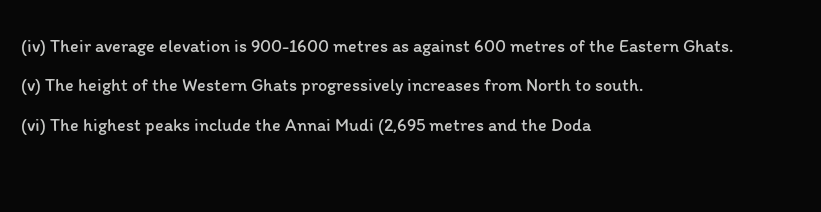(iv) Their average elevation is 900-1600 metres as against 600 metres of the Eastern Ghats.

(v) The height of the Western Ghats progressively increases from North to south.

(vi) The highest peaks include the Annai Mudi (2,695 metres and the Doda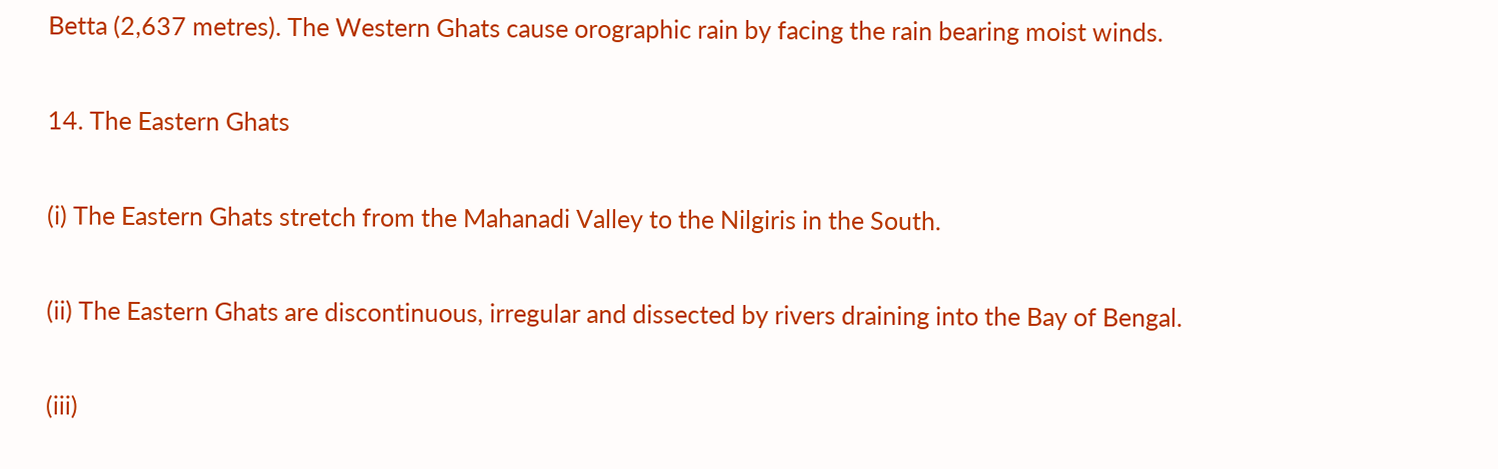Betta (2,637 metres). The Western Ghats cause orographic rain by facing the rain bearing moist winds.

14. The Eastern Ghats

(i) The Eastern Ghats stretch from the Mahanadi Valley to the Nilgiris in the South.

(ii) The Eastern Ghats are discontinuous, irregular and dissected by rivers draining into the Bay of Bengal.

(iii)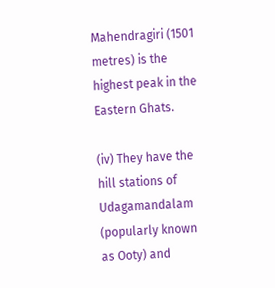Mahendragiri (1501 metres) is the highest peak in the Eastern Ghats.

(iv) They have the hill stations of Udagamandalam (popularly known as Ooty) and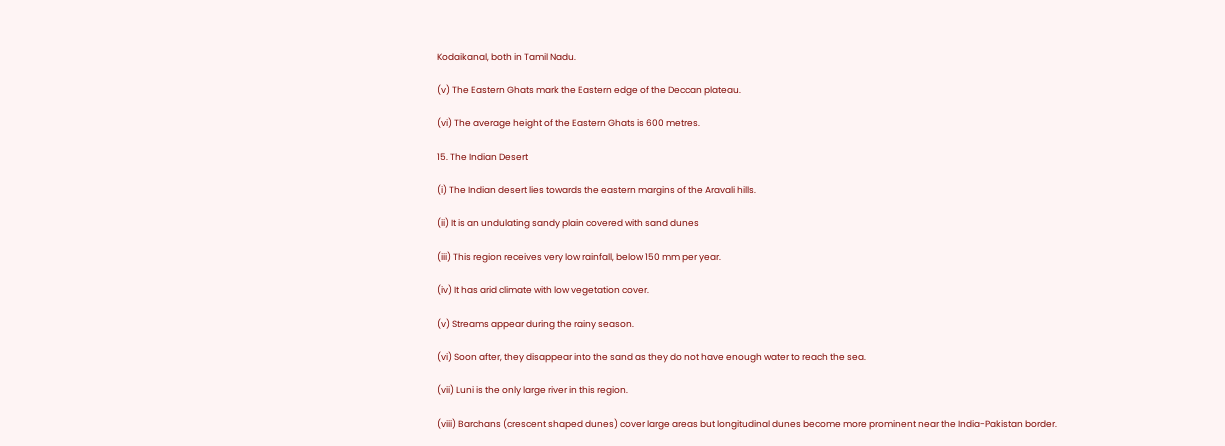Kodaikanal, both in Tamil Nadu.

(v) The Eastern Ghats mark the Eastern edge of the Deccan plateau.

(vi) The average height of the Eastern Ghats is 600 metres.

15. The Indian Desert

(i) The Indian desert lies towards the eastern margins of the Aravali hills.

(ii) It is an undulating sandy plain covered with sand dunes

(iii) This region receives very low rainfall, below 150 mm per year.

(iv) It has arid climate with low vegetation cover.

(v) Streams appear during the rainy season.

(vi) Soon after, they disappear into the sand as they do not have enough water to reach the sea.

(vii) Luni is the only large river in this region.

(viii) Barchans (crescent shaped dunes) cover large areas but longitudinal dunes become more prominent near the India-Pakistan border.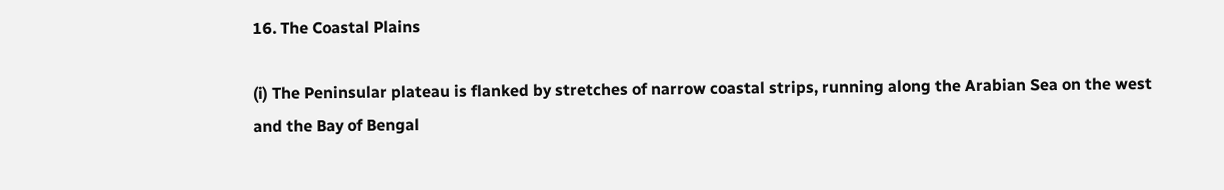16. The Coastal Plains

(i) The Peninsular plateau is flanked by stretches of narrow coastal strips, running along the Arabian Sea on the west and the Bay of Bengal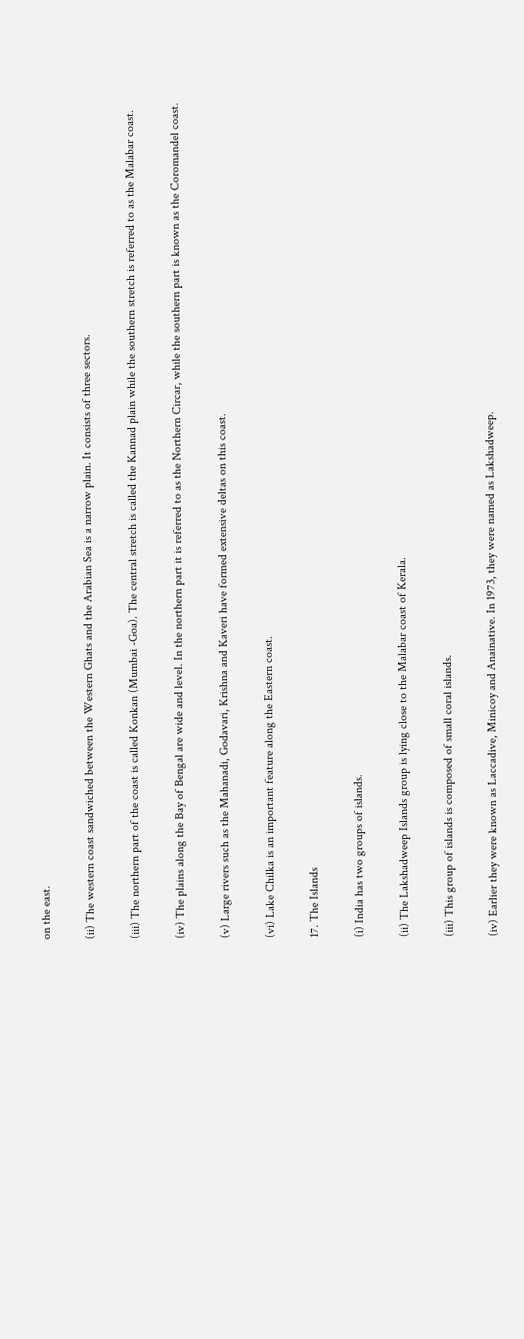on the east.

(ii) The western coast sandwiched between the Western Ghats and the Arabian Sea is a narrow plain. It consists of three sectors.

(iii) The northern part of the coast is called Konkan (Mumbai -Goa). The central stretch is called the Kannad plain while the southern stretch is referred to as the Malabar coast.

(iv) The plains along the Bay of Bengal are wide and level. In the northern part it is referred to as the Northern Circar, while the southern part is known as the Coromandel coast.

(v) Large rivers such as the Mahanadi, Godavari, Krishna and Kaveri have formed extensive deltas on this coast.

(vi) Lake Chilka is an important feature along the Eastern coast.

17. The Islands

(i) India has two groups of islands.

(ii) The Lakshadweep Islands group is lying close to the Malabar coast of Kerala.

(iii) This group of islands is composed of small coral islands.

(iv) Earlier they were known as Laccadive, Minicoy and Anainative. In 1973, they were named as Lakshadweep.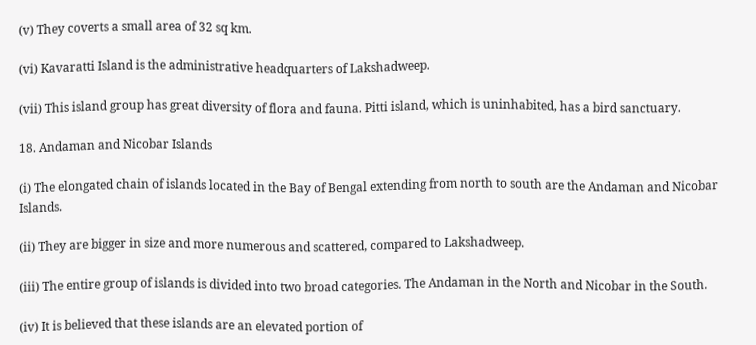(v) They coverts a small area of 32 sq km.

(vi) Kavaratti Island is the administrative headquarters of Lakshadweep.

(vii) This island group has great diversity of flora and fauna. Pitti island, which is uninhabited, has a bird sanctuary.

18. Andaman and Nicobar Islands

(i) The elongated chain of islands located in the Bay of Bengal extending from north to south are the Andaman and Nicobar Islands.

(ii) They are bigger in size and more numerous and scattered, compared to Lakshadweep.

(iii) The entire group of islands is divided into two broad categories. The Andaman in the North and Nicobar in the South.

(iv) It is believed that these islands are an elevated portion of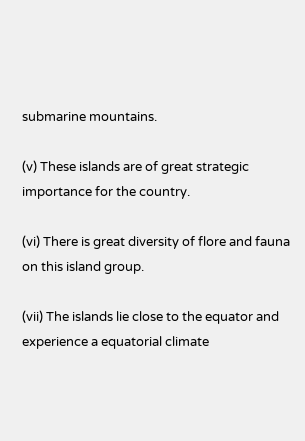submarine mountains.

(v) These islands are of great strategic importance for the country.

(vi) There is great diversity of flore and fauna on this island group.

(vii) The islands lie close to the equator and experience a equatorial climate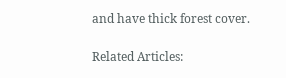and have thick forest cover.

Related Articles: